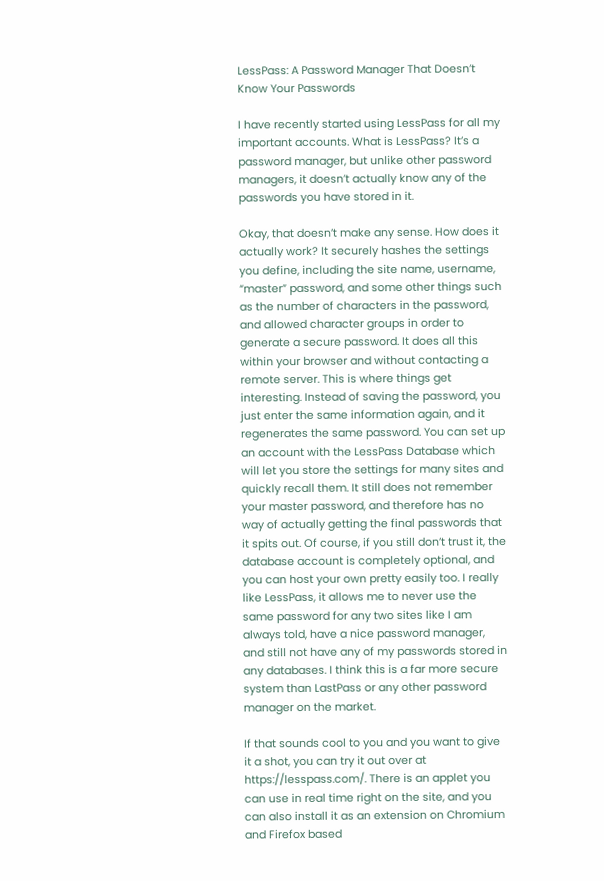LessPass: A Password Manager That Doesn’t Know Your Passwords

I have recently started using LessPass for all my important accounts. What is LessPass? It’s a password manager, but unlike other password managers, it doesn’t actually know any of the passwords you have stored in it.

Okay, that doesn’t make any sense. How does it actually work? It securely hashes the settings you define, including the site name, username, “master” password, and some other things such as the number of characters in the password, and allowed character groups in order to generate a secure password. It does all this within your browser and without contacting a remote server. This is where things get interesting. Instead of saving the password, you just enter the same information again, and it regenerates the same password. You can set up an account with the LessPass Database which will let you store the settings for many sites and quickly recall them. It still does not remember your master password, and therefore has no way of actually getting the final passwords that it spits out. Of course, if you still don’t trust it, the database account is completely optional, and you can host your own pretty easily too. I really like LessPass, it allows me to never use the same password for any two sites like I am always told, have a nice password manager, and still not have any of my passwords stored in any databases. I think this is a far more secure system than LastPass or any other password manager on the market.

If that sounds cool to you and you want to give it a shot, you can try it out over at https://lesspass.com/. There is an applet you can use in real time right on the site, and you can also install it as an extension on Chromium and Firefox based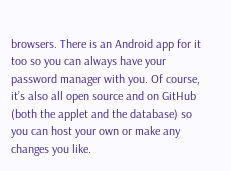browsers. There is an Android app for it too so you can always have your password manager with you. Of course, it’s also all open source and on GitHub (both the applet and the database) so you can host your own or make any changes you like.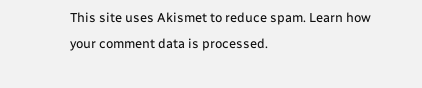This site uses Akismet to reduce spam. Learn how your comment data is processed.